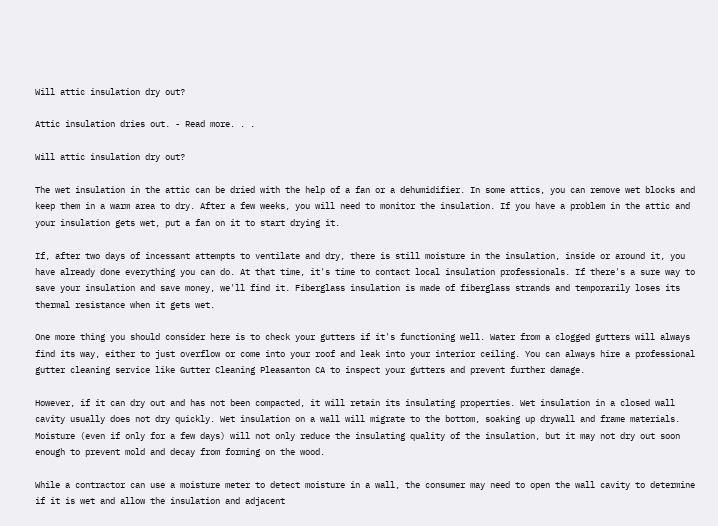Will attic insulation dry out?

Attic insulation dries out. - Read more. . .

Will attic insulation dry out?

The wet insulation in the attic can be dried with the help of a fan or a dehumidifier. In some attics, you can remove wet blocks and keep them in a warm area to dry. After a few weeks, you will need to monitor the insulation. If you have a problem in the attic and your insulation gets wet, put a fan on it to start drying it.

If, after two days of incessant attempts to ventilate and dry, there is still moisture in the insulation, inside or around it, you have already done everything you can do. At that time, it's time to contact local insulation professionals. If there's a sure way to save your insulation and save money, we'll find it. Fiberglass insulation is made of fiberglass strands and temporarily loses its thermal resistance when it gets wet.

One more thing you should consider here is to check your gutters if it's functioning well. Water from a clogged gutters will always find its way, either to just overflow or come into your roof and leak into your interior ceiling. You can always hire a professional gutter cleaning service like Gutter Cleaning Pleasanton CA to inspect your gutters and prevent further damage.

However, if it can dry out and has not been compacted, it will retain its insulating properties. Wet insulation in a closed wall cavity usually does not dry quickly. Wet insulation on a wall will migrate to the bottom, soaking up drywall and frame materials. Moisture (even if only for a few days) will not only reduce the insulating quality of the insulation, but it may not dry out soon enough to prevent mold and decay from forming on the wood.

While a contractor can use a moisture meter to detect moisture in a wall, the consumer may need to open the wall cavity to determine if it is wet and allow the insulation and adjacent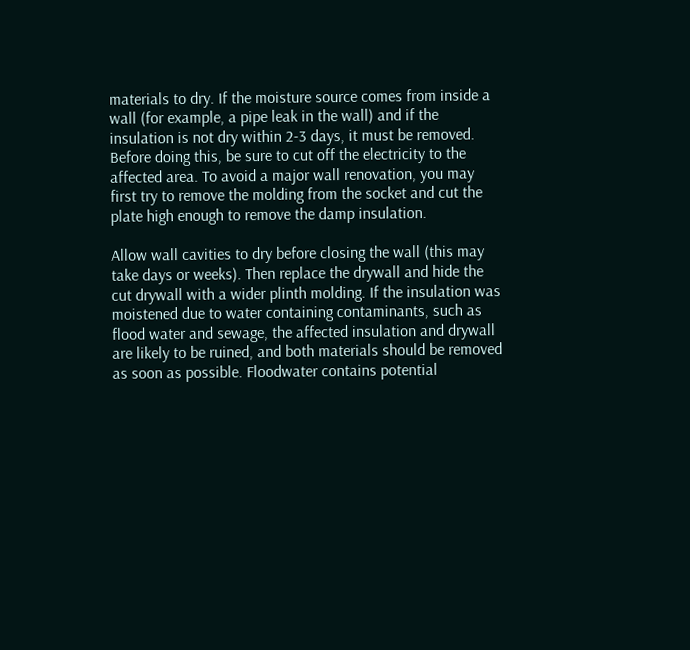materials to dry. If the moisture source comes from inside a wall (for example, a pipe leak in the wall) and if the insulation is not dry within 2-3 days, it must be removed. Before doing this, be sure to cut off the electricity to the affected area. To avoid a major wall renovation, you may first try to remove the molding from the socket and cut the plate high enough to remove the damp insulation.

Allow wall cavities to dry before closing the wall (this may take days or weeks). Then replace the drywall and hide the cut drywall with a wider plinth molding. If the insulation was moistened due to water containing contaminants, such as flood water and sewage, the affected insulation and drywall are likely to be ruined, and both materials should be removed as soon as possible. Floodwater contains potential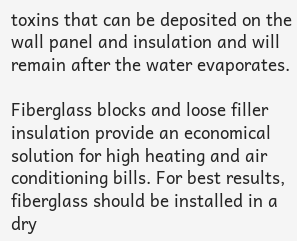toxins that can be deposited on the wall panel and insulation and will remain after the water evaporates.

Fiberglass blocks and loose filler insulation provide an economical solution for high heating and air conditioning bills. For best results, fiberglass should be installed in a dry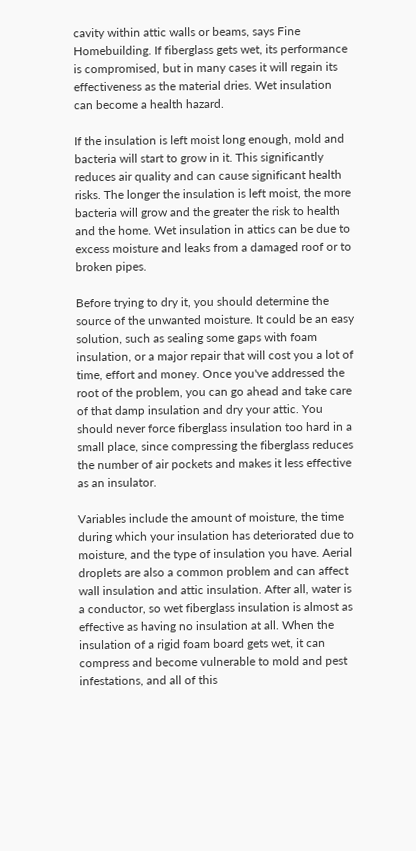cavity within attic walls or beams, says Fine Homebuilding. If fiberglass gets wet, its performance is compromised, but in many cases it will regain its effectiveness as the material dries. Wet insulation can become a health hazard.

If the insulation is left moist long enough, mold and bacteria will start to grow in it. This significantly reduces air quality and can cause significant health risks. The longer the insulation is left moist, the more bacteria will grow and the greater the risk to health and the home. Wet insulation in attics can be due to excess moisture and leaks from a damaged roof or to broken pipes.

Before trying to dry it, you should determine the source of the unwanted moisture. It could be an easy solution, such as sealing some gaps with foam insulation, or a major repair that will cost you a lot of time, effort and money. Once you've addressed the root of the problem, you can go ahead and take care of that damp insulation and dry your attic. You should never force fiberglass insulation too hard in a small place, since compressing the fiberglass reduces the number of air pockets and makes it less effective as an insulator.

Variables include the amount of moisture, the time during which your insulation has deteriorated due to moisture, and the type of insulation you have. Aerial droplets are also a common problem and can affect wall insulation and attic insulation. After all, water is a conductor, so wet fiberglass insulation is almost as effective as having no insulation at all. When the insulation of a rigid foam board gets wet, it can compress and become vulnerable to mold and pest infestations, and all of this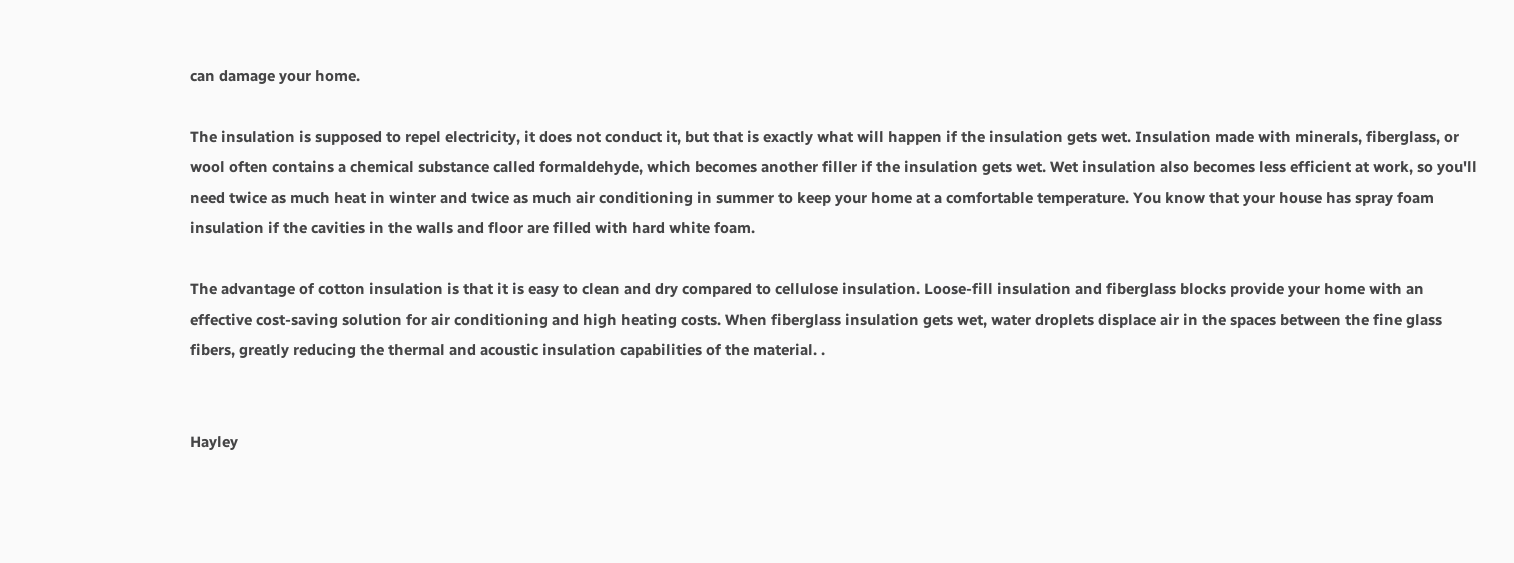can damage your home.

The insulation is supposed to repel electricity, it does not conduct it, but that is exactly what will happen if the insulation gets wet. Insulation made with minerals, fiberglass, or wool often contains a chemical substance called formaldehyde, which becomes another filler if the insulation gets wet. Wet insulation also becomes less efficient at work, so you'll need twice as much heat in winter and twice as much air conditioning in summer to keep your home at a comfortable temperature. You know that your house has spray foam insulation if the cavities in the walls and floor are filled with hard white foam.

The advantage of cotton insulation is that it is easy to clean and dry compared to cellulose insulation. Loose-fill insulation and fiberglass blocks provide your home with an effective cost-saving solution for air conditioning and high heating costs. When fiberglass insulation gets wet, water droplets displace air in the spaces between the fine glass fibers, greatly reducing the thermal and acoustic insulation capabilities of the material. .


Hayley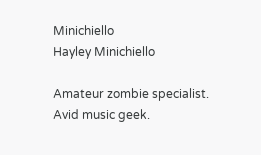Minichiello
Hayley Minichiello

Amateur zombie specialist. Avid music geek.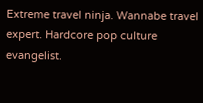Extreme travel ninja. Wannabe travel expert. Hardcore pop culture evangelist.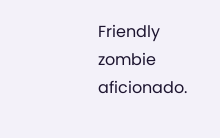Friendly zombie aficionado.